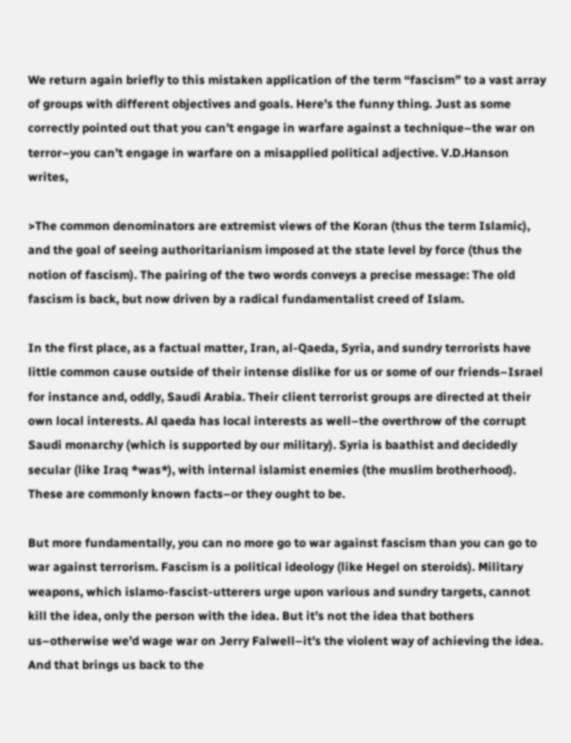We return again briefly to this mistaken application of the term “fascism” to a vast array of groups with different objectives and goals. Here’s the funny thing. Just as some correctly pointed out that you can’t engage in warfare against a technique–the war on terror–you can’t engage in warfare on a misapplied political adjective. V.D.Hanson writes,

>The common denominators are extremist views of the Koran (thus the term Islamic), and the goal of seeing authoritarianism imposed at the state level by force (thus the notion of fascism). The pairing of the two words conveys a precise message: The old fascism is back, but now driven by a radical fundamentalist creed of Islam.

In the first place, as a factual matter, Iran, al-Qaeda, Syria, and sundry terrorists have little common cause outside of their intense dislike for us or some of our friends–Israel for instance and, oddly, Saudi Arabia. Their client terrorist groups are directed at their own local interests. Al qaeda has local interests as well–the overthrow of the corrupt Saudi monarchy (which is supported by our military). Syria is baathist and decidedly secular (like Iraq *was*), with internal islamist enemies (the muslim brotherhood). These are commonly known facts–or they ought to be.

But more fundamentally, you can no more go to war against fascism than you can go to war against terrorism. Fascism is a political ideology (like Hegel on steroids). Military weapons, which islamo-fascist-utterers urge upon various and sundry targets, cannot kill the idea, only the person with the idea. But it’s not the idea that bothers us–otherwise we’d wage war on Jerry Falwell–it’s the violent way of achieving the idea. And that brings us back to the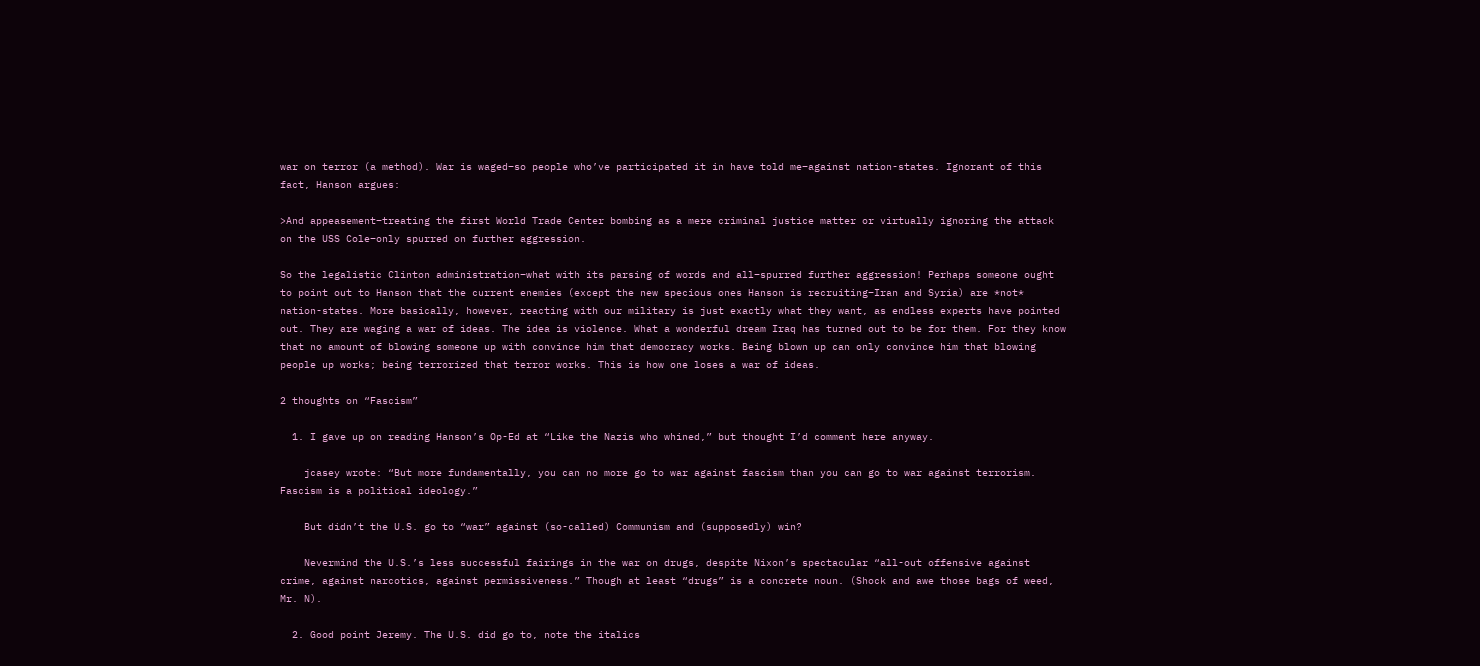war on terror (a method). War is waged–so people who’ve participated it in have told me–against nation-states. Ignorant of this fact, Hanson argues:

>And appeasement–treating the first World Trade Center bombing as a mere criminal justice matter or virtually ignoring the attack on the USS Cole–only spurred on further aggression.

So the legalistic Clinton administration–what with its parsing of words and all–spurred further aggression! Perhaps someone ought to point out to Hanson that the current enemies (except the new specious ones Hanson is recruiting–Iran and Syria) are *not* nation-states. More basically, however, reacting with our military is just exactly what they want, as endless experts have pointed out. They are waging a war of ideas. The idea is violence. What a wonderful dream Iraq has turned out to be for them. For they know that no amount of blowing someone up with convince him that democracy works. Being blown up can only convince him that blowing people up works; being terrorized that terror works. This is how one loses a war of ideas.

2 thoughts on “Fascism”

  1. I gave up on reading Hanson’s Op-Ed at “Like the Nazis who whined,” but thought I’d comment here anyway.

    jcasey wrote: “But more fundamentally, you can no more go to war against fascism than you can go to war against terrorism. Fascism is a political ideology.”

    But didn’t the U.S. go to “war” against (so-called) Communism and (supposedly) win?

    Nevermind the U.S.’s less successful fairings in the war on drugs, despite Nixon’s spectacular “all-out offensive against crime, against narcotics, against permissiveness.” Though at least “drugs” is a concrete noun. (Shock and awe those bags of weed, Mr. N).

  2. Good point Jeremy. The U.S. did go to, note the italics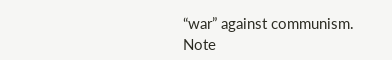“war” against communism. Note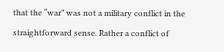that the “war” was not a military conflict in the straightforward sense. Rather a conflict of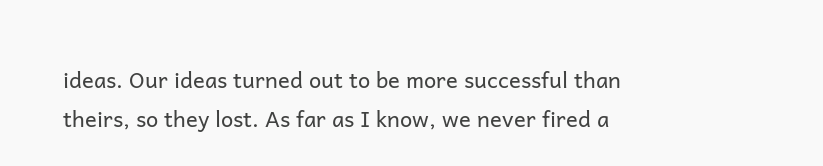ideas. Our ideas turned out to be more successful than theirs, so they lost. As far as I know, we never fired a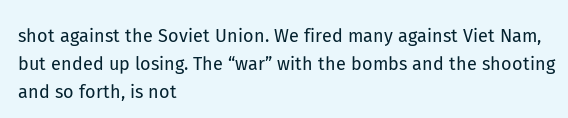shot against the Soviet Union. We fired many against Viet Nam, but ended up losing. The “war” with the bombs and the shooting and so forth, is not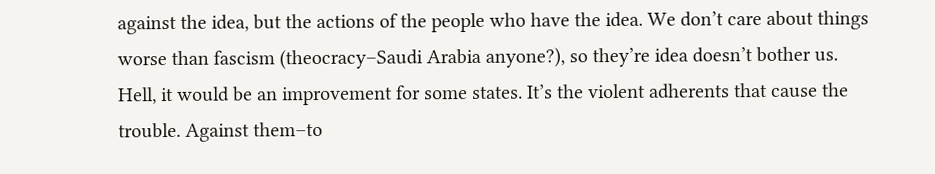against the idea, but the actions of the people who have the idea. We don’t care about things worse than fascism (theocracy–Saudi Arabia anyone?), so they’re idea doesn’t bother us. Hell, it would be an improvement for some states. It’s the violent adherents that cause the trouble. Against them–to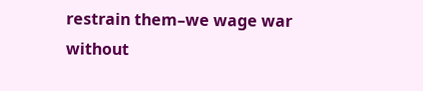restrain them–we wage war without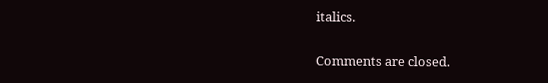italics.

Comments are closed.